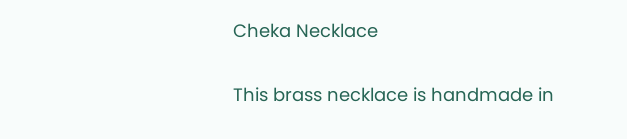Cheka Necklace

This brass necklace is handmade in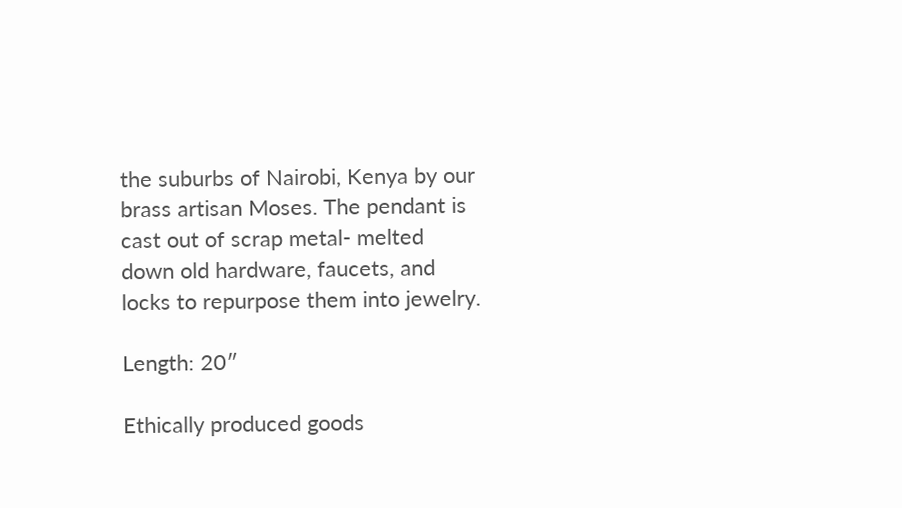the suburbs of Nairobi, Kenya by our brass artisan Moses. The pendant is cast out of scrap metal- melted down old hardware, faucets, and locks to repurpose them into jewelry.

Length: 20″

Ethically produced goods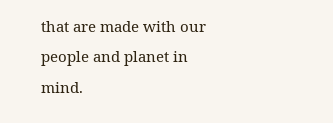that are made with our people and planet in mind.